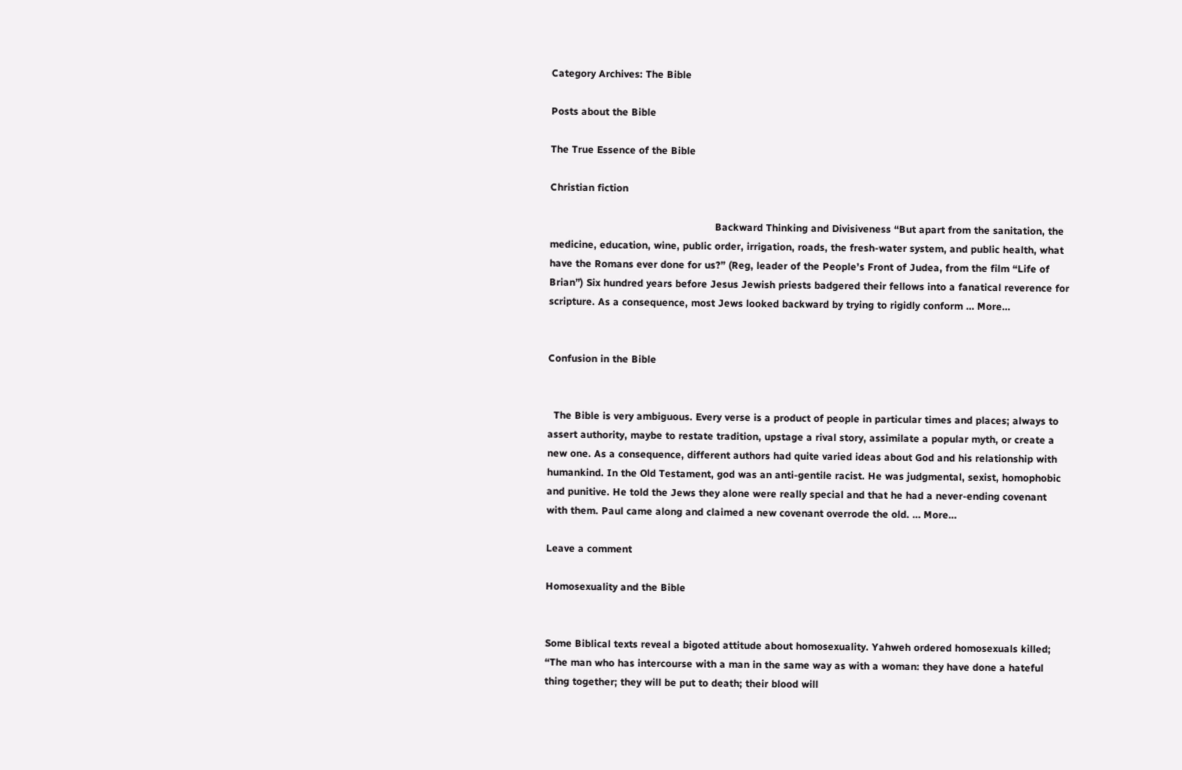Category Archives: The Bible

Posts about the Bible

The True Essence of the Bible

Christian fiction

                                                       Backward Thinking and Divisiveness “But apart from the sanitation, the medicine, education, wine, public order, irrigation, roads, the fresh-water system, and public health, what have the Romans ever done for us?” (Reg, leader of the People’s Front of Judea, from the film “Life of Brian”) Six hundred years before Jesus Jewish priests badgered their fellows into a fanatical reverence for scripture. As a consequence, most Jews looked backward by trying to rigidly conform … More…


Confusion in the Bible


  The Bible is very ambiguous. Every verse is a product of people in particular times and places; always to assert authority, maybe to restate tradition, upstage a rival story, assimilate a popular myth, or create a new one. As a consequence, different authors had quite varied ideas about God and his relationship with humankind. In the Old Testament, god was an anti-gentile racist. He was judgmental, sexist, homophobic and punitive. He told the Jews they alone were really special and that he had a never-ending covenant with them. Paul came along and claimed a new covenant overrode the old. … More…

Leave a comment

Homosexuality and the Bible


Some Biblical texts reveal a bigoted attitude about homosexuality. Yahweh ordered homosexuals killed; “The man who has intercourse with a man in the same way as with a woman: they have done a hateful thing together; they will be put to death; their blood will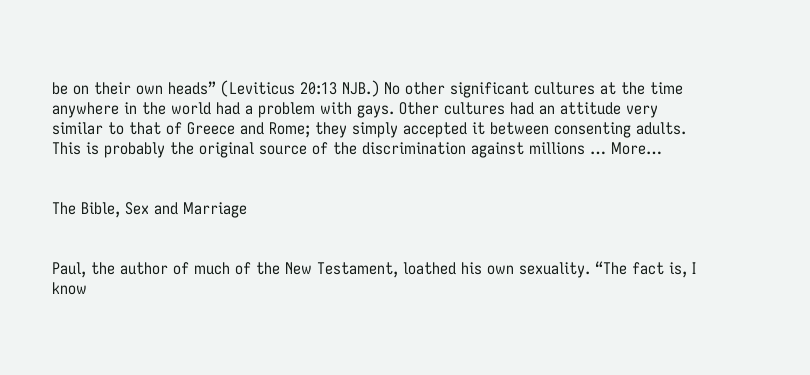be on their own heads” (Leviticus 20:13 NJB.) No other significant cultures at the time anywhere in the world had a problem with gays. Other cultures had an attitude very similar to that of Greece and Rome; they simply accepted it between consenting adults. This is probably the original source of the discrimination against millions … More…


The Bible, Sex and Marriage


Paul, the author of much of the New Testament, loathed his own sexuality. “The fact is, I know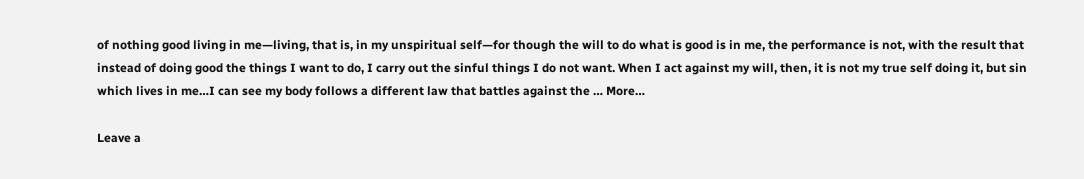of nothing good living in me—living, that is, in my unspiritual self—for though the will to do what is good is in me, the performance is not, with the result that instead of doing good the things I want to do, I carry out the sinful things I do not want. When I act against my will, then, it is not my true self doing it, but sin which lives in me…I can see my body follows a different law that battles against the … More…

Leave a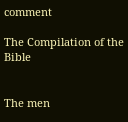comment

The Compilation of the Bible


The men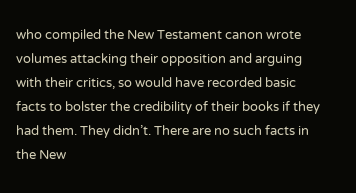who compiled the New Testament canon wrote volumes attacking their opposition and arguing with their critics, so would have recorded basic facts to bolster the credibility of their books if they had them. They didn’t. There are no such facts in the New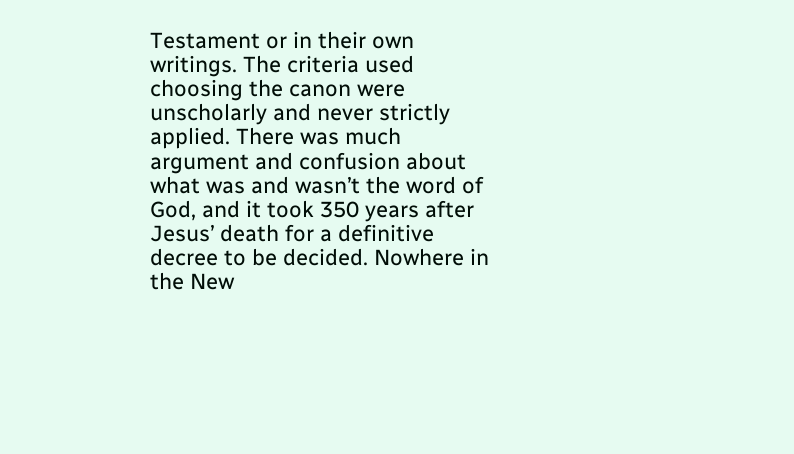Testament or in their own writings. The criteria used choosing the canon were unscholarly and never strictly applied. There was much argument and confusion about what was and wasn’t the word of God, and it took 350 years after Jesus’ death for a definitive decree to be decided. Nowhere in the New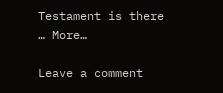Testament is there … More…

Leave a comment